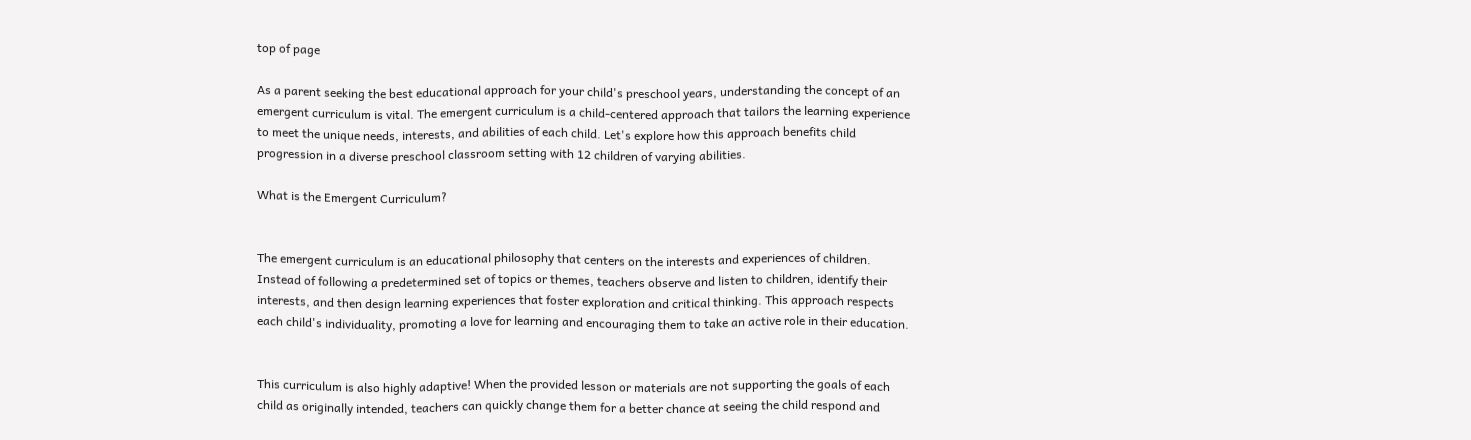top of page

As a parent seeking the best educational approach for your child's preschool years, understanding the concept of an emergent curriculum is vital. The emergent curriculum is a child-centered approach that tailors the learning experience to meet the unique needs, interests, and abilities of each child. Let's explore how this approach benefits child progression in a diverse preschool classroom setting with 12 children of varying abilities.

What is the Emergent Curriculum?


The emergent curriculum is an educational philosophy that centers on the interests and experiences of children. Instead of following a predetermined set of topics or themes, teachers observe and listen to children, identify their interests, and then design learning experiences that foster exploration and critical thinking. This approach respects each child's individuality, promoting a love for learning and encouraging them to take an active role in their education.


This curriculum is also highly adaptive! When the provided lesson or materials are not supporting the goals of each child as originally intended, teachers can quickly change them for a better chance at seeing the child respond and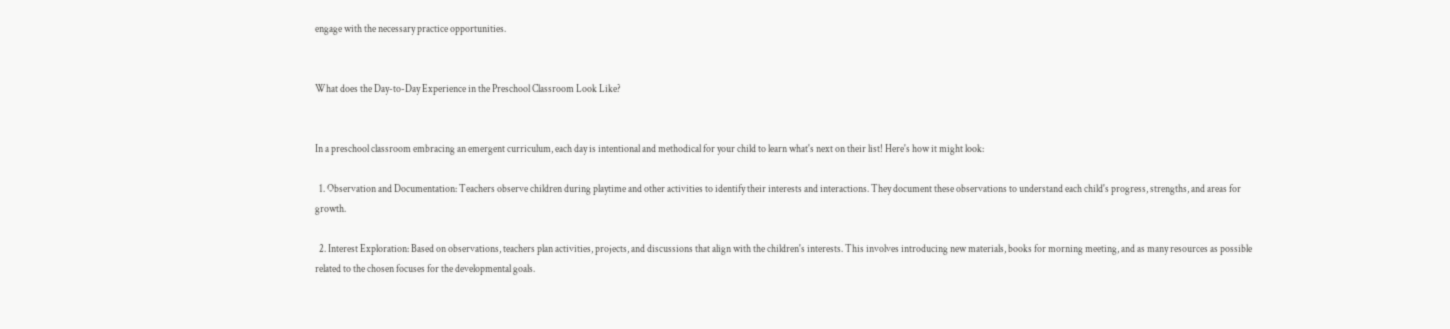engage with the necessary practice opportunities.


What does the Day-to-Day Experience in the Preschool Classroom Look Like?


In a preschool classroom embracing an emergent curriculum, each day is intentional and methodical for your child to learn what's next on their list! Here's how it might look:

  1. Observation and Documentation: Teachers observe children during playtime and other activities to identify their interests and interactions. They document these observations to understand each child's progress, strengths, and areas for growth.

  2. Interest Exploration: Based on observations, teachers plan activities, projects, and discussions that align with the children's interests. This involves introducing new materials, books for morning meeting, and as many resources as possible related to the chosen focuses for the developmental goals.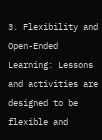3. Flexibility and Open-Ended Learning: Lessons and activities are designed to be flexible and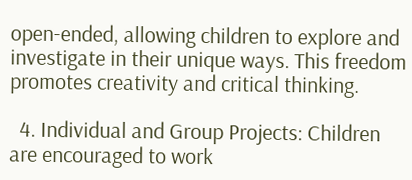open-ended, allowing children to explore and investigate in their unique ways. This freedom promotes creativity and critical thinking.

  4. Individual and Group Projects: Children are encouraged to work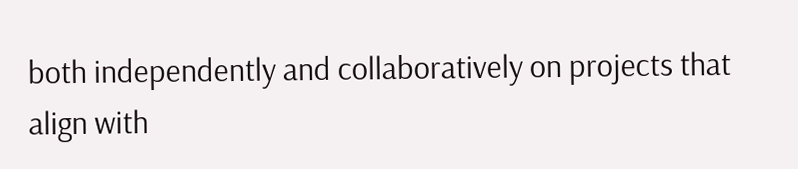both independently and collaboratively on projects that align with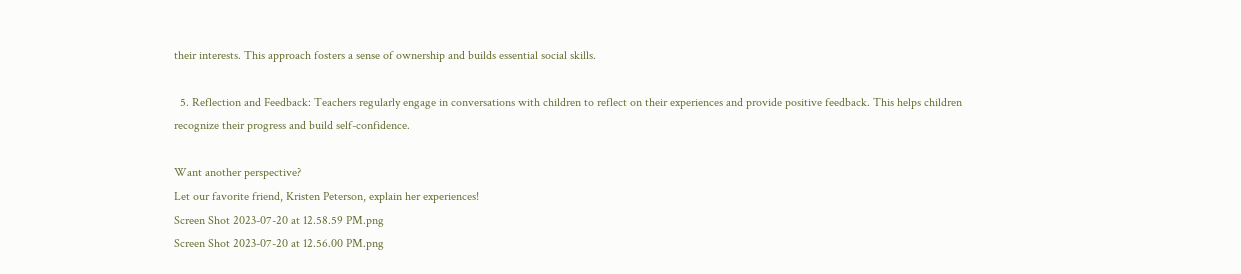their interests. This approach fosters a sense of ownership and builds essential social skills.

  5. Reflection and Feedback: Teachers regularly engage in conversations with children to reflect on their experiences and provide positive feedback. This helps children recognize their progress and build self-confidence.

Want another perspective?
Let our favorite friend, Kristen Peterson, explain her experiences!
Screen Shot 2023-07-20 at 12.58.59 PM.png
Screen Shot 2023-07-20 at 12.56.00 PM.png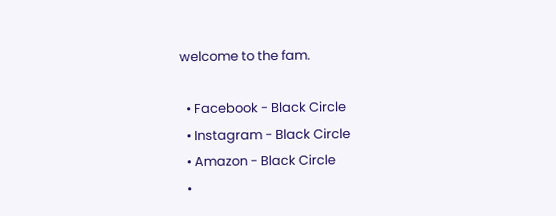welcome to the fam.

  • Facebook - Black Circle
  • Instagram - Black Circle
  • Amazon - Black Circle
  •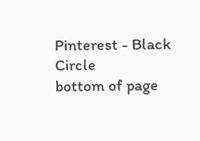Pinterest - Black Circle
bottom of page